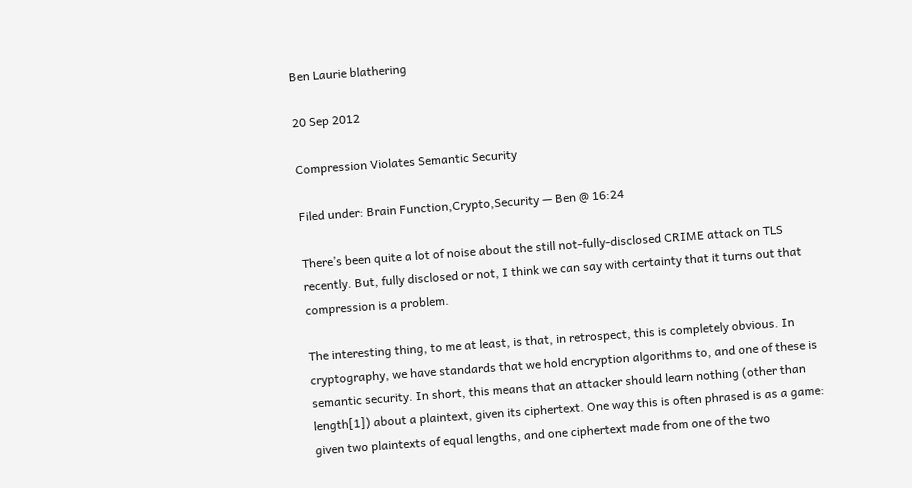Ben Laurie blathering

20 Sep 2012

Compression Violates Semantic Security

Filed under: Brain Function,Crypto,Security — Ben @ 16:24

There’s been quite a lot of noise about the still not-fully-disclosed CRIME attack on TLS recently. But, fully disclosed or not, I think we can say with certainty that it turns out that compression is a problem.

The interesting thing, to me at least, is that, in retrospect, this is completely obvious. In cryptography, we have standards that we hold encryption algorithms to, and one of these is semantic security. In short, this means that an attacker should learn nothing (other than length[1]) about a plaintext, given its ciphertext. One way this is often phrased is as a game: given two plaintexts of equal lengths, and one ciphertext made from one of the two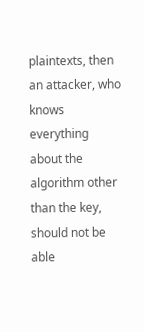plaintexts, then an attacker, who knows everything about the algorithm other than the key, should not be able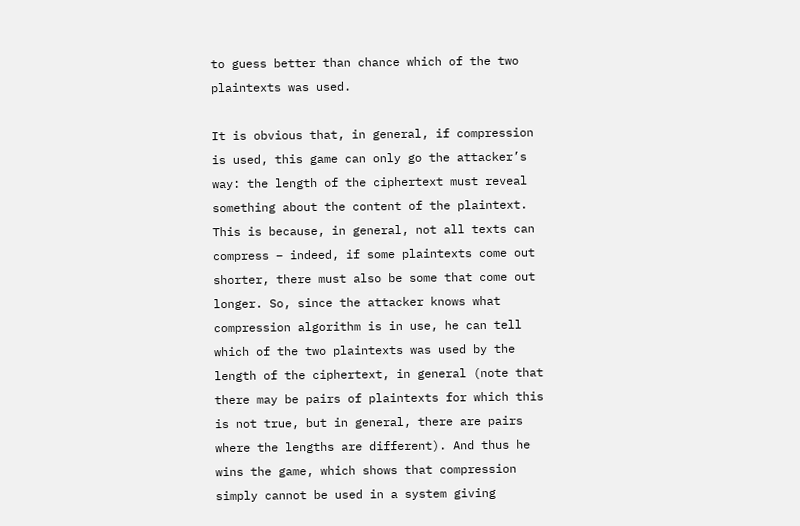to guess better than chance which of the two plaintexts was used.

It is obvious that, in general, if compression is used, this game can only go the attacker’s way: the length of the ciphertext must reveal something about the content of the plaintext. This is because, in general, not all texts can compress – indeed, if some plaintexts come out shorter, there must also be some that come out longer. So, since the attacker knows what compression algorithm is in use, he can tell which of the two plaintexts was used by the length of the ciphertext, in general (note that there may be pairs of plaintexts for which this is not true, but in general, there are pairs where the lengths are different). And thus he wins the game, which shows that compression simply cannot be used in a system giving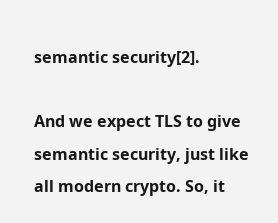semantic security[2].

And we expect TLS to give semantic security, just like all modern crypto. So, it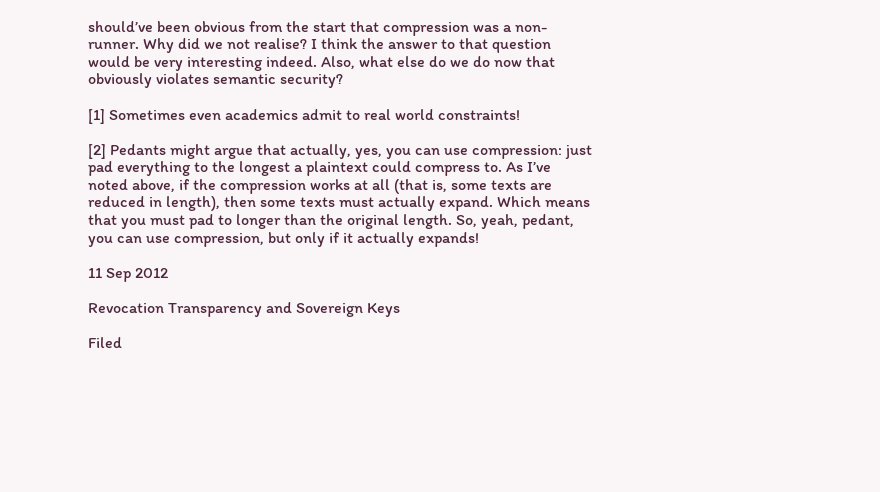should’ve been obvious from the start that compression was a non-runner. Why did we not realise? I think the answer to that question would be very interesting indeed. Also, what else do we do now that obviously violates semantic security?

[1] Sometimes even academics admit to real world constraints!

[2] Pedants might argue that actually, yes, you can use compression: just pad everything to the longest a plaintext could compress to. As I’ve noted above, if the compression works at all (that is, some texts are reduced in length), then some texts must actually expand. Which means that you must pad to longer than the original length. So, yeah, pedant, you can use compression, but only if it actually expands!

11 Sep 2012

Revocation Transparency and Sovereign Keys

Filed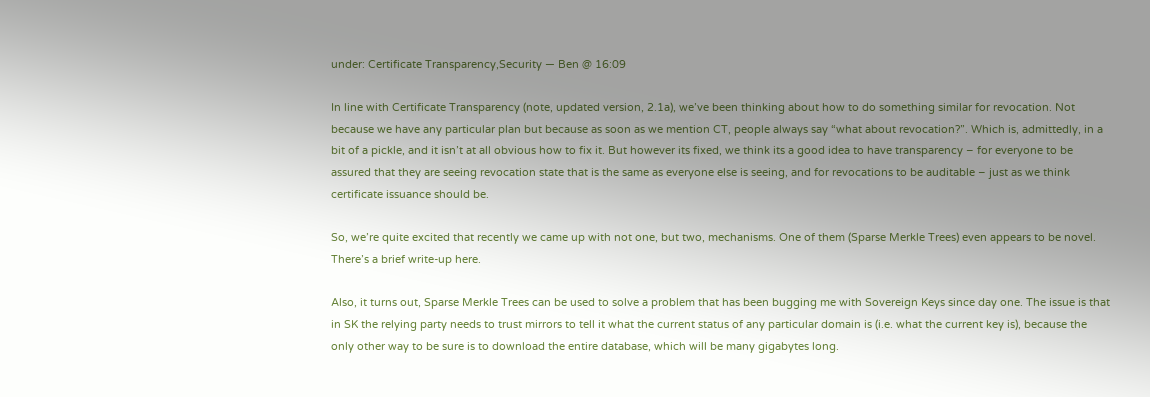under: Certificate Transparency,Security — Ben @ 16:09

In line with Certificate Transparency (note, updated version, 2.1a), we’ve been thinking about how to do something similar for revocation. Not because we have any particular plan but because as soon as we mention CT, people always say “what about revocation?”. Which is, admittedly, in a bit of a pickle, and it isn’t at all obvious how to fix it. But however its fixed, we think its a good idea to have transparency – for everyone to be assured that they are seeing revocation state that is the same as everyone else is seeing, and for revocations to be auditable – just as we think certificate issuance should be.

So, we’re quite excited that recently we came up with not one, but two, mechanisms. One of them (Sparse Merkle Trees) even appears to be novel. There’s a brief write-up here.

Also, it turns out, Sparse Merkle Trees can be used to solve a problem that has been bugging me with Sovereign Keys since day one. The issue is that in SK the relying party needs to trust mirrors to tell it what the current status of any particular domain is (i.e. what the current key is), because the only other way to be sure is to download the entire database, which will be many gigabytes long.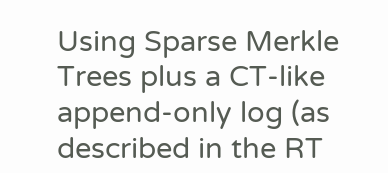Using Sparse Merkle Trees plus a CT-like append-only log (as described in the RT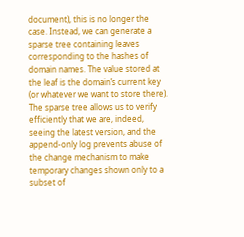document), this is no longer the case. Instead, we can generate a sparse tree containing leaves corresponding to the hashes of domain names. The value stored at the leaf is the domain’s current key (or whatever we want to store there). The sparse tree allows us to verify efficiently that we are, indeed, seeing the latest version, and the append-only log prevents abuse of the change mechanism to make temporary changes shown only to a subset of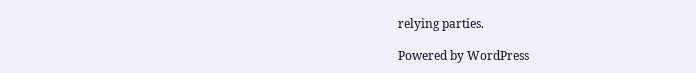relying parties.

Powered by WordPress